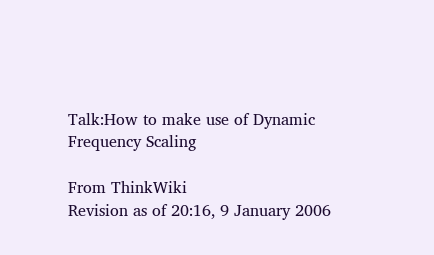Talk:How to make use of Dynamic Frequency Scaling

From ThinkWiki
Revision as of 20:16, 9 January 2006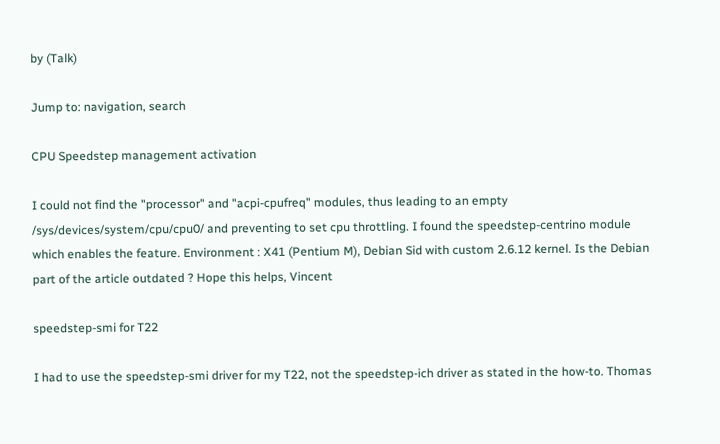by (Talk)

Jump to: navigation, search

CPU Speedstep management activation

I could not find the "processor" and "acpi-cpufreq" modules, thus leading to an empty /sys/devices/system/cpu/cpu0/ and preventing to set cpu throttling. I found the speedstep-centrino module which enables the feature. Environment : X41 (Pentium M), Debian Sid with custom 2.6.12 kernel. Is the Debian part of the article outdated ? Hope this helps, Vincent

speedstep-smi for T22

I had to use the speedstep-smi driver for my T22, not the speedstep-ich driver as stated in the how-to. Thomas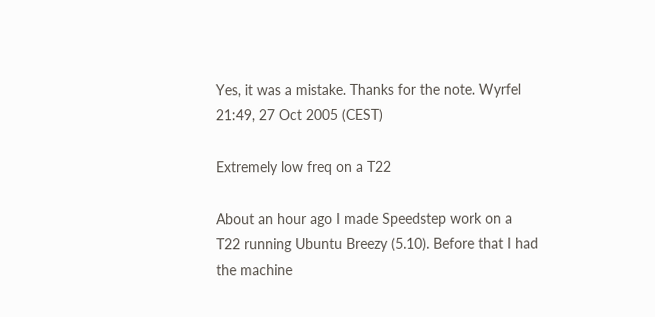Yes, it was a mistake. Thanks for the note. Wyrfel 21:49, 27 Oct 2005 (CEST)

Extremely low freq on a T22

About an hour ago I made Speedstep work on a T22 running Ubuntu Breezy (5.10). Before that I had the machine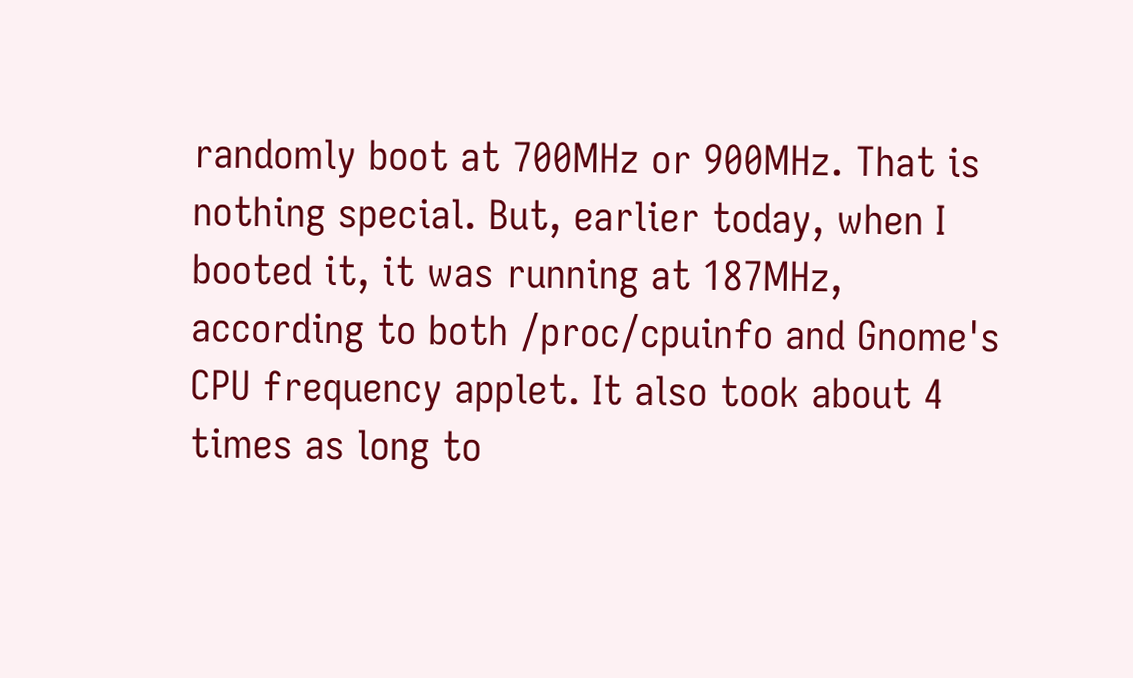randomly boot at 700MHz or 900MHz. That is nothing special. But, earlier today, when I booted it, it was running at 187MHz, according to both /proc/cpuinfo and Gnome's CPU frequency applet. It also took about 4 times as long to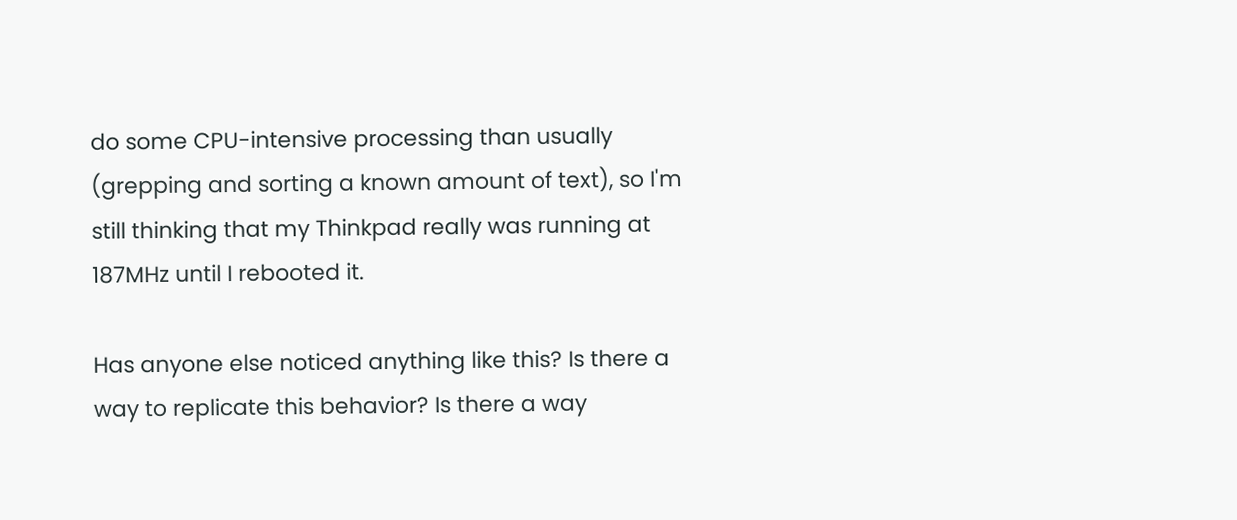do some CPU-intensive processing than usually (grepping and sorting a known amount of text), so I'm still thinking that my Thinkpad really was running at 187MHz until I rebooted it.

Has anyone else noticed anything like this? Is there a way to replicate this behavior? Is there a way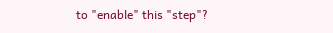to "enable" this "step"?